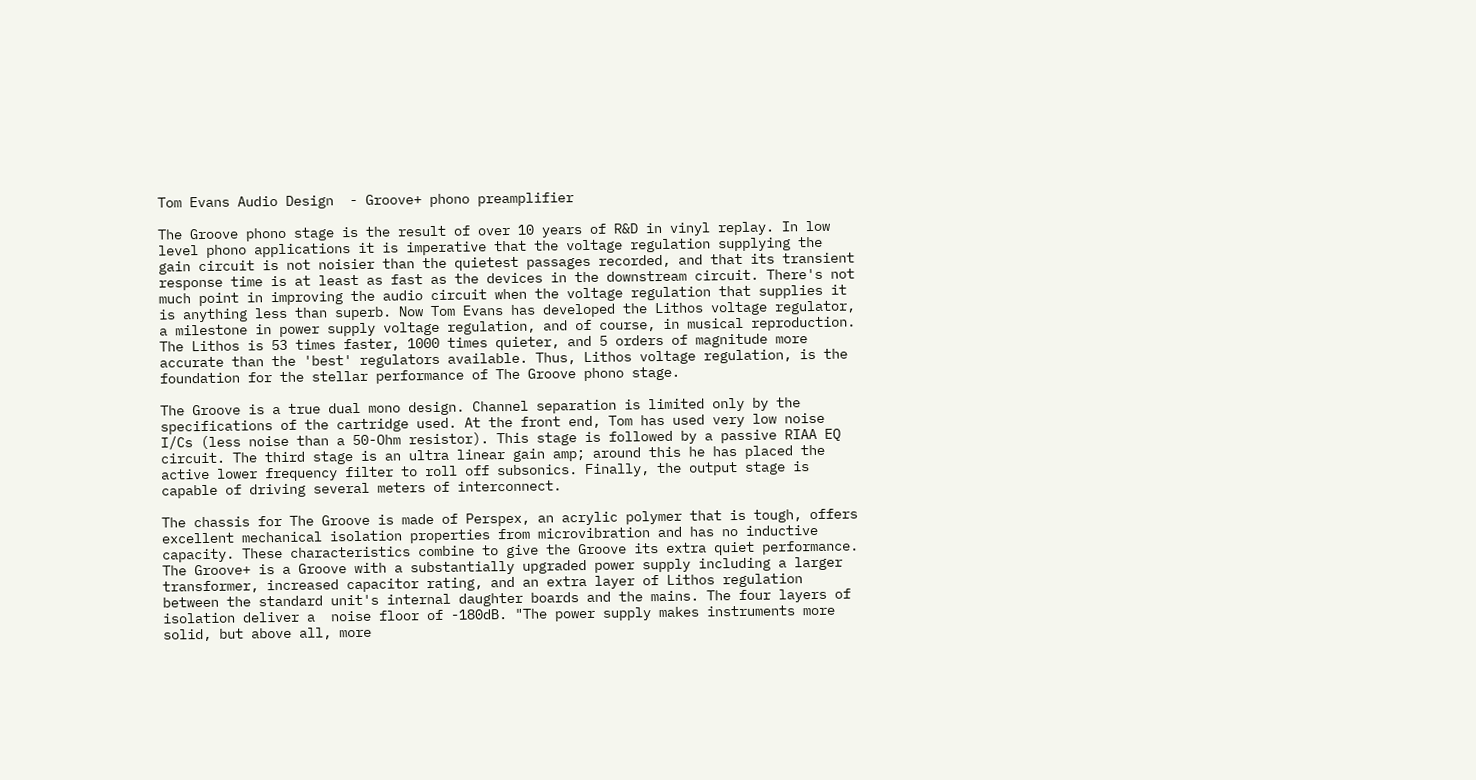Tom Evans Audio Design  - Groove+ phono preamplifier

The Groove phono stage is the result of over 10 years of R&D in vinyl replay. In low level phono applications it is imperative that the voltage regulation supplying the gain circuit is not noisier than the quietest passages recorded, and that its transient response time is at least as fast as the devices in the downstream circuit. There's not much point in improving the audio circuit when the voltage regulation that supplies it is anything less than superb. Now Tom Evans has developed the Lithos voltage regulator, a milestone in power supply voltage regulation, and of course, in musical reproduction. The Lithos is 53 times faster, 1000 times quieter, and 5 orders of magnitude more accurate than the 'best' regulators available. Thus, Lithos voltage regulation, is the foundation for the stellar performance of The Groove phono stage.

The Groove is a true dual mono design. Channel separation is limited only by the specifications of the cartridge used. At the front end, Tom has used very low noise I/Cs (less noise than a 50-Ohm resistor). This stage is followed by a passive RIAA EQ circuit. The third stage is an ultra linear gain amp; around this he has placed the active lower frequency filter to roll off subsonics. Finally, the output stage is capable of driving several meters of interconnect.

The chassis for The Groove is made of Perspex, an acrylic polymer that is tough, offers excellent mechanical isolation properties from microvibration and has no inductive capacity. These characteristics combine to give the Groove its extra quiet performance.
The Groove+ is a Groove with a substantially upgraded power supply including a larger transformer, increased capacitor rating, and an extra layer of Lithos regulation between the standard unit's internal daughter boards and the mains. The four layers of isolation deliver a  noise floor of -180dB. "The power supply makes instruments more solid, but above all, more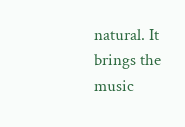natural. It brings the music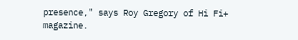presence," says Roy Gregory of Hi Fi+ magazine.